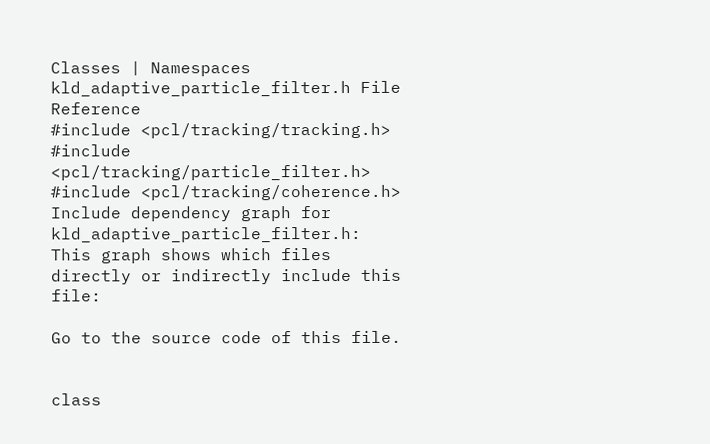Classes | Namespaces
kld_adaptive_particle_filter.h File Reference
#include <pcl/tracking/tracking.h>
#include <pcl/tracking/particle_filter.h>
#include <pcl/tracking/coherence.h>
Include dependency graph for kld_adaptive_particle_filter.h:
This graph shows which files directly or indirectly include this file:

Go to the source code of this file.


class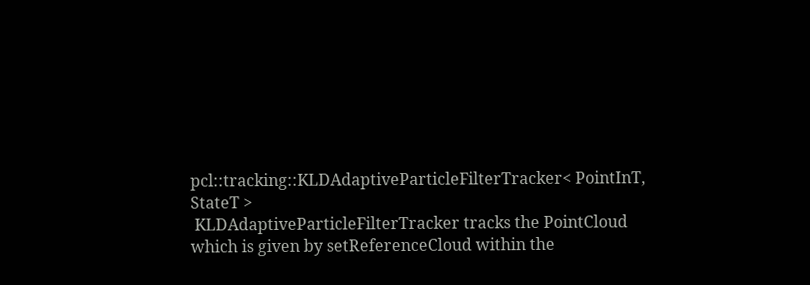pcl::tracking::KLDAdaptiveParticleFilterTracker< PointInT, StateT >
 KLDAdaptiveParticleFilterTracker tracks the PointCloud which is given by setReferenceCloud within the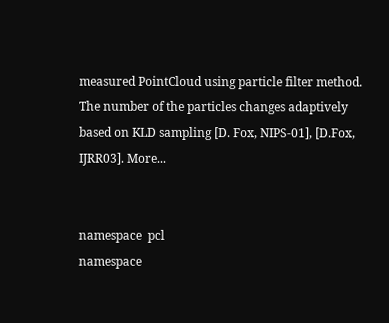measured PointCloud using particle filter method. The number of the particles changes adaptively based on KLD sampling [D. Fox, NIPS-01], [D.Fox, IJRR03]. More...


namespace  pcl
namespace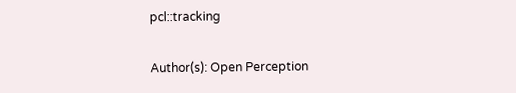pcl::tracking

Author(s): Open Perception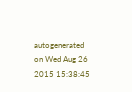autogenerated on Wed Aug 26 2015 15:38:45